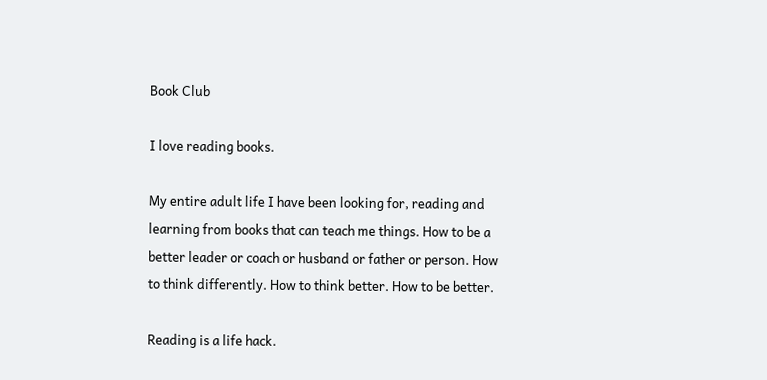Book Club

I love reading books.

My entire adult life I have been looking for, reading and learning from books that can teach me things. How to be a better leader or coach or husband or father or person. How to think differently. How to think better. How to be better.

Reading is a life hack.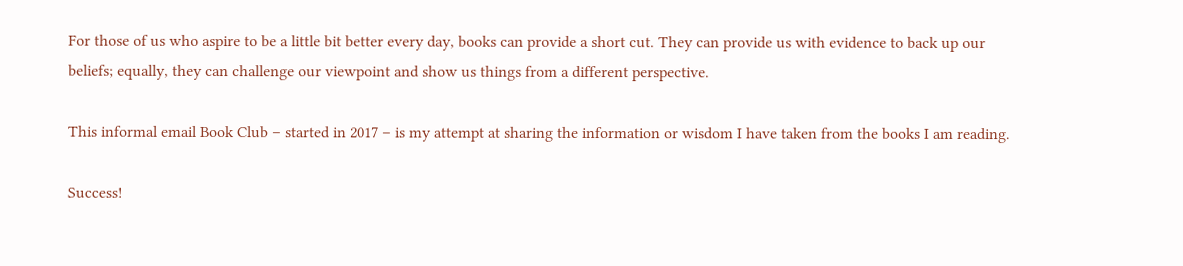For those of us who aspire to be a little bit better every day, books can provide a short cut. They can provide us with evidence to back up our beliefs; equally, they can challenge our viewpoint and show us things from a different perspective.

This informal email Book Club – started in 2017 – is my attempt at sharing the information or wisdom I have taken from the books I am reading.

Success!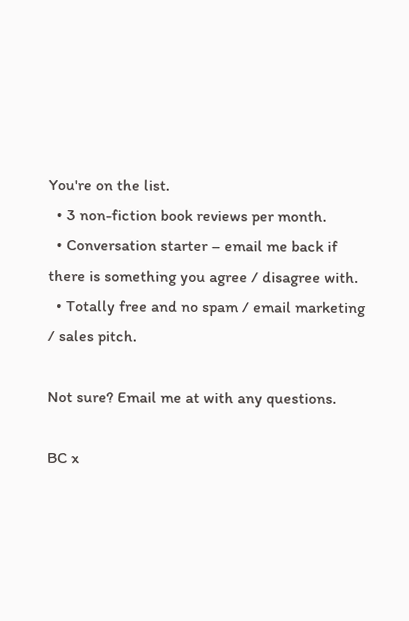You're on the list.
  • 3 non-fiction book reviews per month.
  • Conversation starter – email me back if there is something you agree / disagree with.
  • Totally free and no spam / email marketing / sales pitch.

Not sure? Email me at with any questions.

BC x